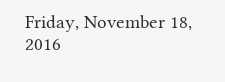Friday, November 18, 2016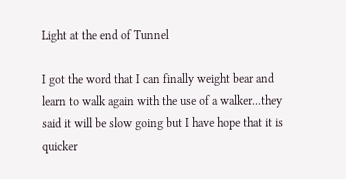Light at the end of Tunnel

I got the word that I can finally weight bear and learn to walk again with the use of a walker...they said it will be slow going but I have hope that it is quicker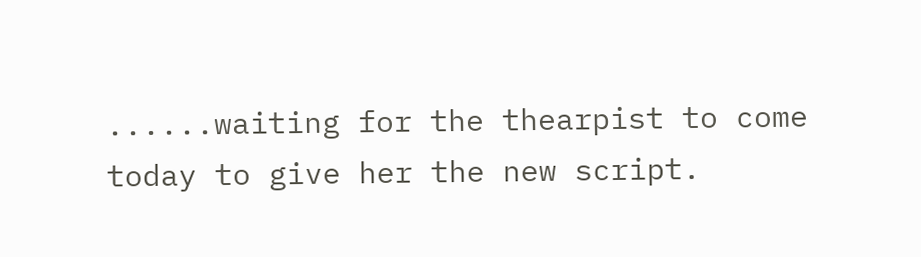......waiting for the thearpist to come today to give her the new script.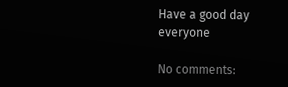Have a good day everyone

No comments: